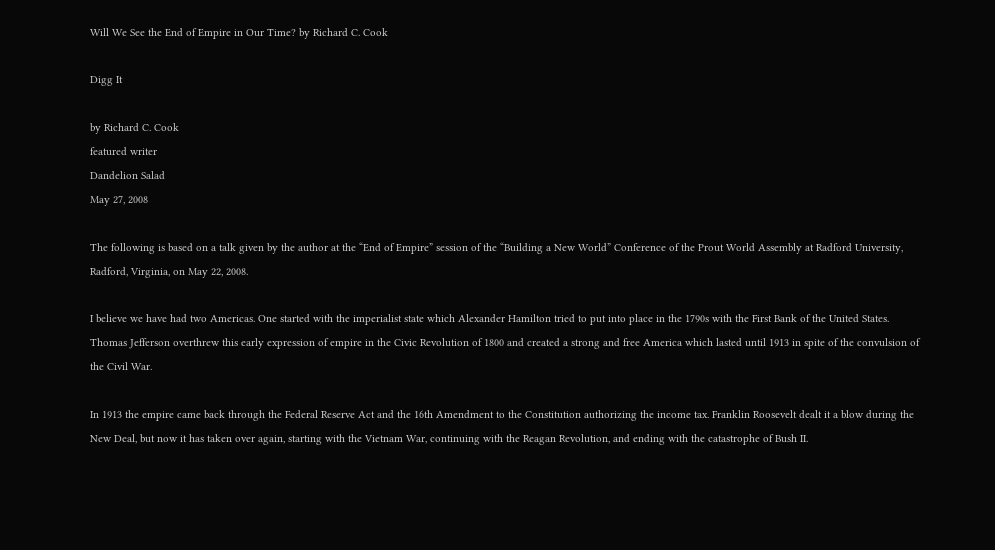Will We See the End of Empire in Our Time? by Richard C. Cook

Digg It

by Richard C. Cook
featured writer
Dandelion Salad
May 27, 2008

The following is based on a talk given by the author at the “End of Empire” session of the “Building a New World” Conference of the Prout World Assembly at Radford University, Radford, Virginia, on May 22, 2008.

I believe we have had two Americas. One started with the imperialist state which Alexander Hamilton tried to put into place in the 1790s with the First Bank of the United States. Thomas Jefferson overthrew this early expression of empire in the Civic Revolution of 1800 and created a strong and free America which lasted until 1913 in spite of the convulsion of the Civil War.

In 1913 the empire came back through the Federal Reserve Act and the 16th Amendment to the Constitution authorizing the income tax. Franklin Roosevelt dealt it a blow during the New Deal, but now it has taken over again, starting with the Vietnam War, continuing with the Reagan Revolution, and ending with the catastrophe of Bush II.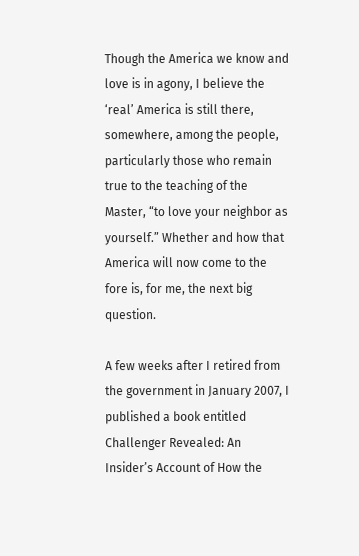Though the America we know and love is in agony, I believe the ‘real’ America is still there, somewhere, among the people, particularly those who remain true to the teaching of the Master, “to love your neighbor as yourself.” Whether and how that America will now come to the fore is, for me, the next big question.

A few weeks after I retired from the government in January 2007, I published a book entitled Challenger Revealed: An Insider’s Account of How the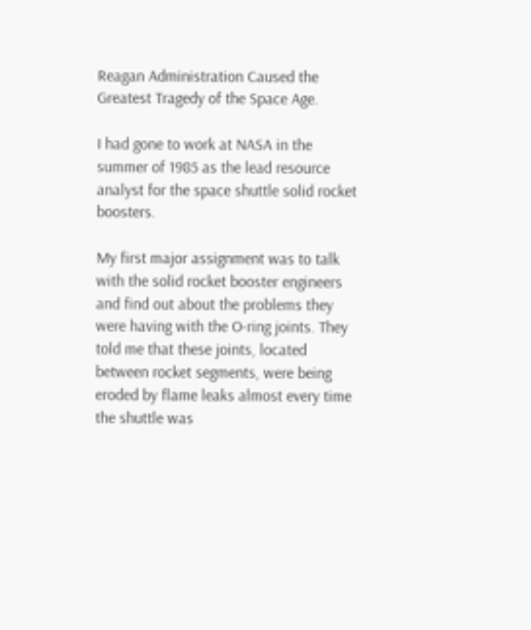Reagan Administration Caused the Greatest Tragedy of the Space Age.

I had gone to work at NASA in the summer of 1985 as the lead resource analyst for the space shuttle solid rocket boosters.

My first major assignment was to talk with the solid rocket booster engineers and find out about the problems they were having with the O-ring joints. They told me that these joints, located between rocket segments, were being eroded by flame leaks almost every time the shuttle was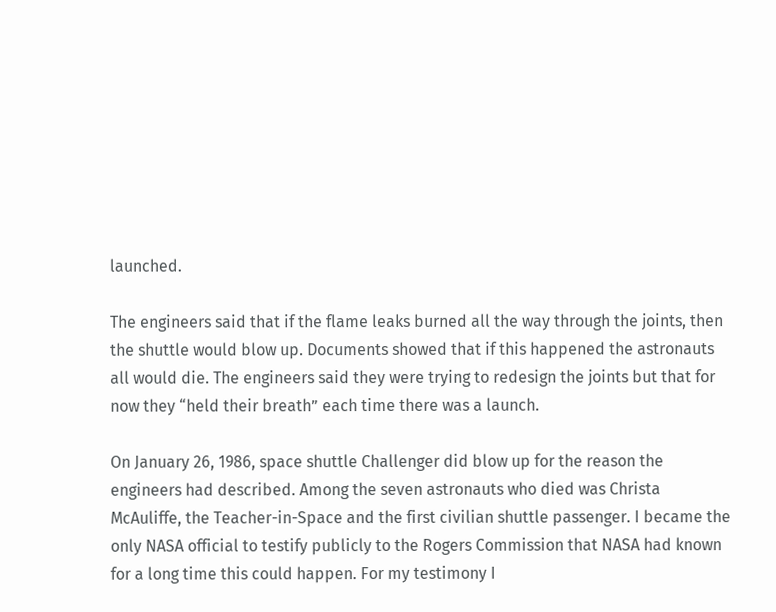launched.

The engineers said that if the flame leaks burned all the way through the joints, then the shuttle would blow up. Documents showed that if this happened the astronauts all would die. The engineers said they were trying to redesign the joints but that for now they “held their breath” each time there was a launch.

On January 26, 1986, space shuttle Challenger did blow up for the reason the engineers had described. Among the seven astronauts who died was Christa McAuliffe, the Teacher-in-Space and the first civilian shuttle passenger. I became the only NASA official to testify publicly to the Rogers Commission that NASA had known for a long time this could happen. For my testimony I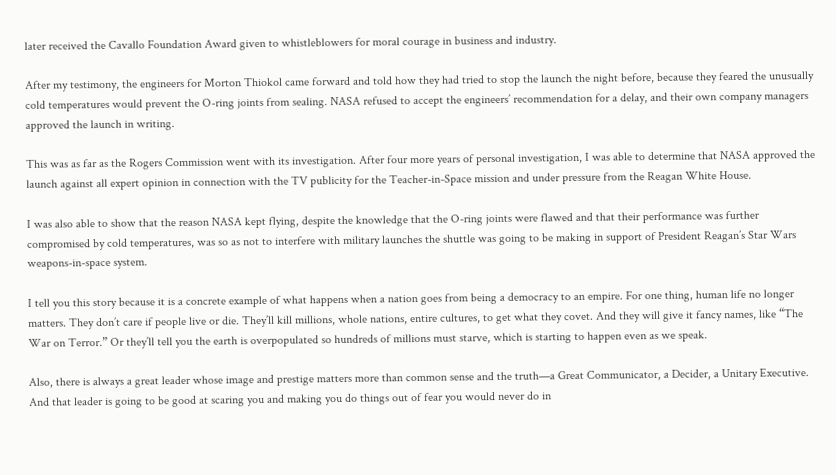later received the Cavallo Foundation Award given to whistleblowers for moral courage in business and industry.

After my testimony, the engineers for Morton Thiokol came forward and told how they had tried to stop the launch the night before, because they feared the unusually cold temperatures would prevent the O-ring joints from sealing. NASA refused to accept the engineers’ recommendation for a delay, and their own company managers approved the launch in writing.

This was as far as the Rogers Commission went with its investigation. After four more years of personal investigation, I was able to determine that NASA approved the launch against all expert opinion in connection with the TV publicity for the Teacher-in-Space mission and under pressure from the Reagan White House.

I was also able to show that the reason NASA kept flying, despite the knowledge that the O-ring joints were flawed and that their performance was further compromised by cold temperatures, was so as not to interfere with military launches the shuttle was going to be making in support of President Reagan’s Star Wars weapons-in-space system.

I tell you this story because it is a concrete example of what happens when a nation goes from being a democracy to an empire. For one thing, human life no longer matters. They don’t care if people live or die. They’ll kill millions, whole nations, entire cultures, to get what they covet. And they will give it fancy names, like “The War on Terror.” Or they’ll tell you the earth is overpopulated so hundreds of millions must starve, which is starting to happen even as we speak.

Also, there is always a great leader whose image and prestige matters more than common sense and the truth—a Great Communicator, a Decider, a Unitary Executive. And that leader is going to be good at scaring you and making you do things out of fear you would never do in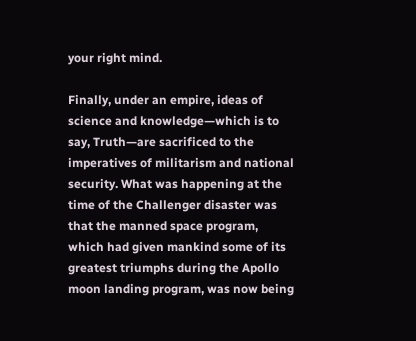your right mind.

Finally, under an empire, ideas of science and knowledge—which is to say, Truth—are sacrificed to the imperatives of militarism and national security. What was happening at the time of the Challenger disaster was that the manned space program, which had given mankind some of its greatest triumphs during the Apollo moon landing program, was now being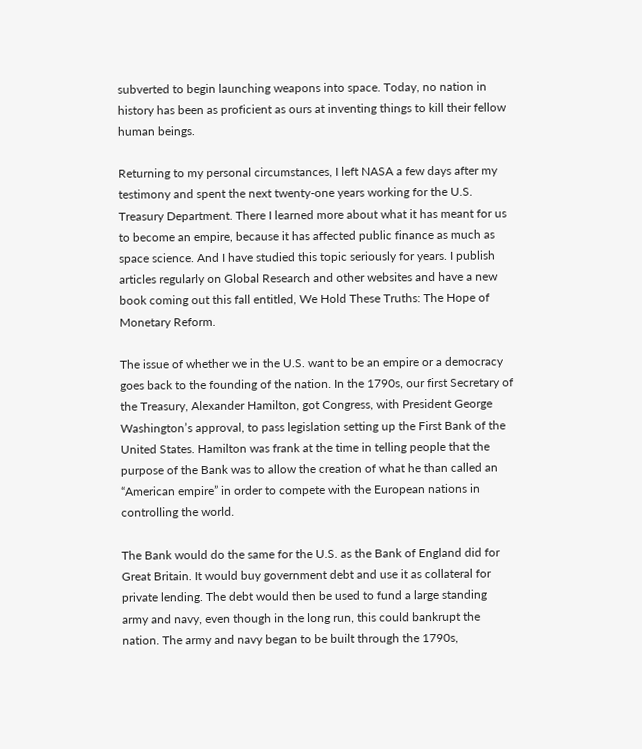subverted to begin launching weapons into space. Today, no nation in history has been as proficient as ours at inventing things to kill their fellow human beings.

Returning to my personal circumstances, I left NASA a few days after my testimony and spent the next twenty-one years working for the U.S. Treasury Department. There I learned more about what it has meant for us to become an empire, because it has affected public finance as much as space science. And I have studied this topic seriously for years. I publish articles regularly on Global Research and other websites and have a new book coming out this fall entitled, We Hold These Truths: The Hope of Monetary Reform.

The issue of whether we in the U.S. want to be an empire or a democracy goes back to the founding of the nation. In the 1790s, our first Secretary of the Treasury, Alexander Hamilton, got Congress, with President George Washington’s approval, to pass legislation setting up the First Bank of the United States. Hamilton was frank at the time in telling people that the purpose of the Bank was to allow the creation of what he than called an “American empire” in order to compete with the European nations in controlling the world.

The Bank would do the same for the U.S. as the Bank of England did for Great Britain. It would buy government debt and use it as collateral for private lending. The debt would then be used to fund a large standing army and navy, even though in the long run, this could bankrupt the nation. The army and navy began to be built through the 1790s,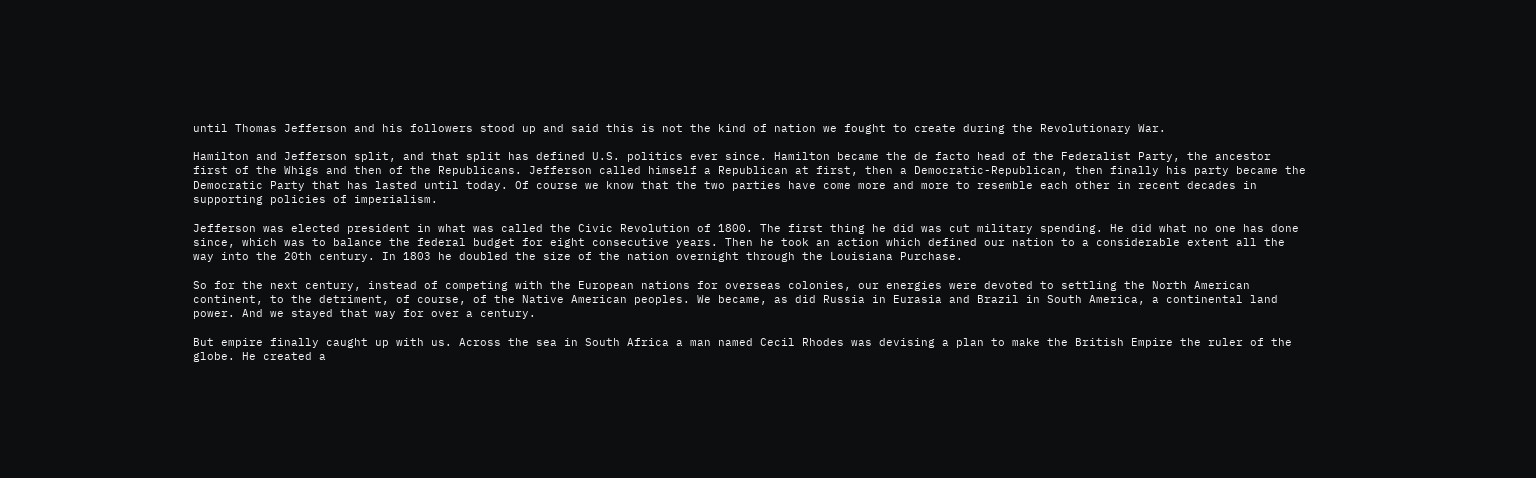until Thomas Jefferson and his followers stood up and said this is not the kind of nation we fought to create during the Revolutionary War.

Hamilton and Jefferson split, and that split has defined U.S. politics ever since. Hamilton became the de facto head of the Federalist Party, the ancestor first of the Whigs and then of the Republicans. Jefferson called himself a Republican at first, then a Democratic-Republican, then finally his party became the Democratic Party that has lasted until today. Of course we know that the two parties have come more and more to resemble each other in recent decades in supporting policies of imperialism.

Jefferson was elected president in what was called the Civic Revolution of 1800. The first thing he did was cut military spending. He did what no one has done since, which was to balance the federal budget for eight consecutive years. Then he took an action which defined our nation to a considerable extent all the way into the 20th century. In 1803 he doubled the size of the nation overnight through the Louisiana Purchase.

So for the next century, instead of competing with the European nations for overseas colonies, our energies were devoted to settling the North American continent, to the detriment, of course, of the Native American peoples. We became, as did Russia in Eurasia and Brazil in South America, a continental land power. And we stayed that way for over a century.

But empire finally caught up with us. Across the sea in South Africa a man named Cecil Rhodes was devising a plan to make the British Empire the ruler of the globe. He created a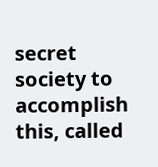secret society to accomplish this, called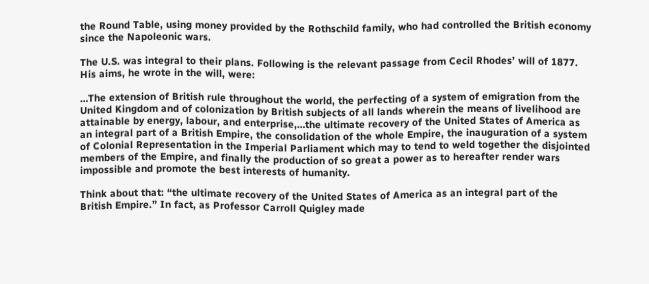the Round Table, using money provided by the Rothschild family, who had controlled the British economy since the Napoleonic wars.

The U.S. was integral to their plans. Following is the relevant passage from Cecil Rhodes’ will of 1877. His aims, he wrote in the will, were:

…The extension of British rule throughout the world, the perfecting of a system of emigration from the United Kingdom and of colonization by British subjects of all lands wherein the means of livelihood are attainable by energy, labour, and enterprise,…the ultimate recovery of the United States of America as an integral part of a British Empire, the consolidation of the whole Empire, the inauguration of a system of Colonial Representation in the Imperial Parliament which may to tend to weld together the disjointed members of the Empire, and finally the production of so great a power as to hereafter render wars impossible and promote the best interests of humanity.

Think about that: “the ultimate recovery of the United States of America as an integral part of the British Empire.” In fact, as Professor Carroll Quigley made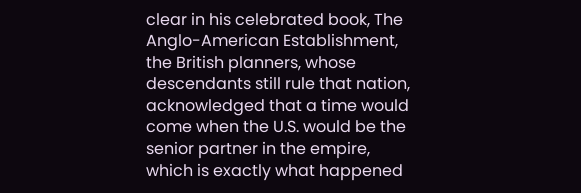clear in his celebrated book, The Anglo-American Establishment, the British planners, whose descendants still rule that nation, acknowledged that a time would come when the U.S. would be the senior partner in the empire, which is exactly what happened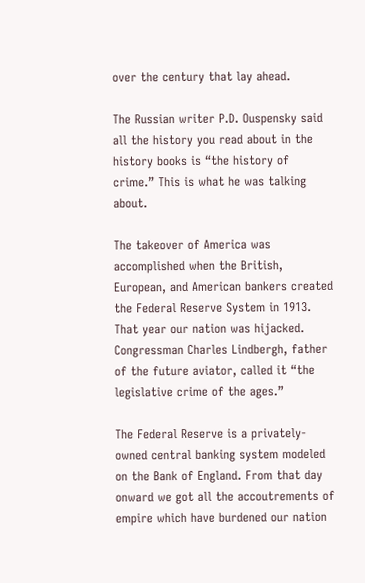over the century that lay ahead.

The Russian writer P.D. Ouspensky said all the history you read about in the history books is “the history of crime.” This is what he was talking about.

The takeover of America was accomplished when the British, European, and American bankers created the Federal Reserve System in 1913. That year our nation was hijacked. Congressman Charles Lindbergh, father of the future aviator, called it “the legislative crime of the ages.”

The Federal Reserve is a privately-owned central banking system modeled on the Bank of England. From that day onward we got all the accoutrements of empire which have burdened our nation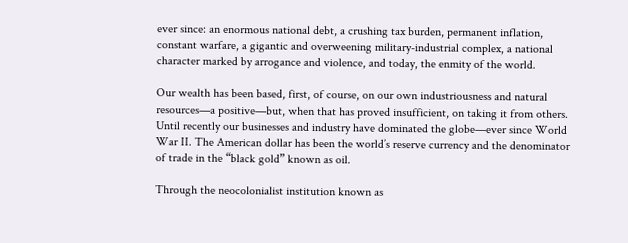ever since: an enormous national debt, a crushing tax burden, permanent inflation, constant warfare, a gigantic and overweening military-industrial complex, a national character marked by arrogance and violence, and today, the enmity of the world.

Our wealth has been based, first, of course, on our own industriousness and natural resources—a positive—but, when that has proved insufficient, on taking it from others. Until recently our businesses and industry have dominated the globe—ever since World War II. The American dollar has been the world’s reserve currency and the denominator of trade in the “black gold” known as oil.

Through the neocolonialist institution known as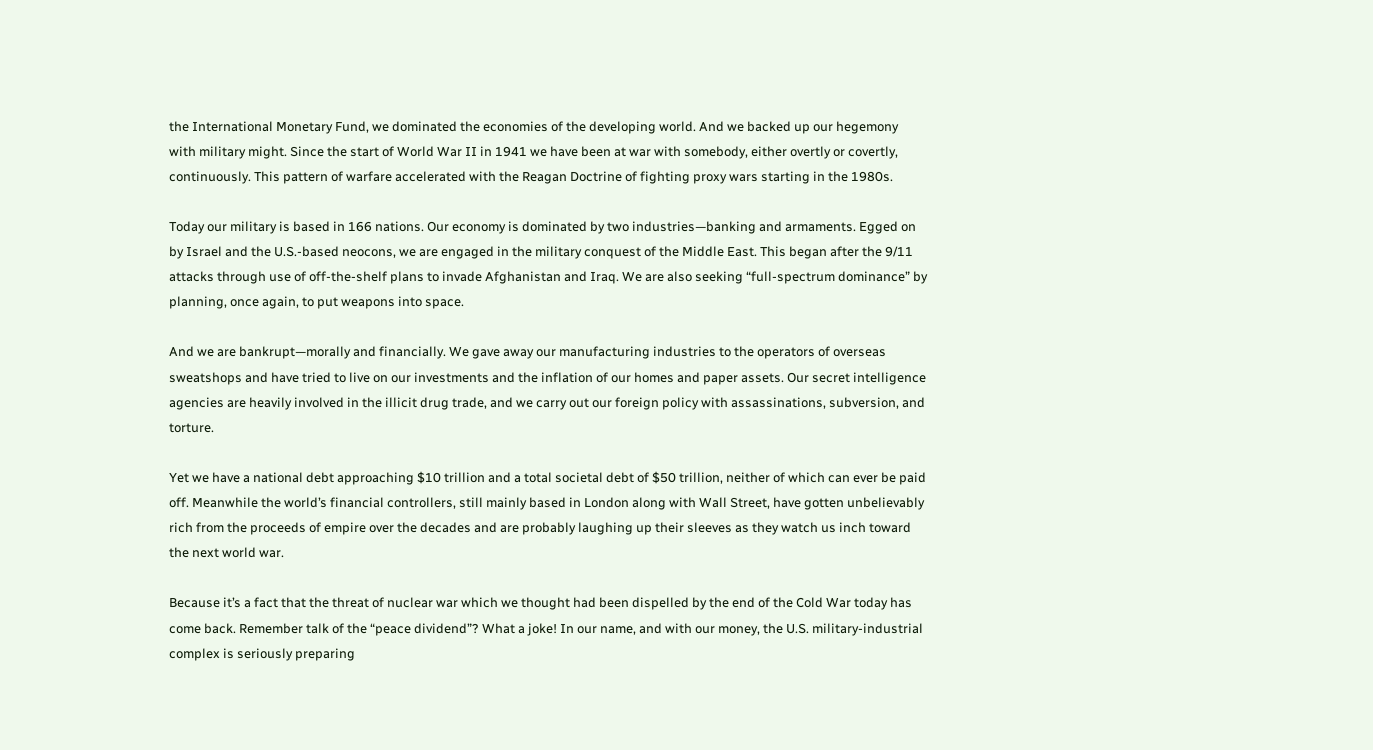the International Monetary Fund, we dominated the economies of the developing world. And we backed up our hegemony with military might. Since the start of World War II in 1941 we have been at war with somebody, either overtly or covertly, continuously. This pattern of warfare accelerated with the Reagan Doctrine of fighting proxy wars starting in the 1980s.

Today our military is based in 166 nations. Our economy is dominated by two industries—banking and armaments. Egged on by Israel and the U.S.-based neocons, we are engaged in the military conquest of the Middle East. This began after the 9/11 attacks through use of off-the-shelf plans to invade Afghanistan and Iraq. We are also seeking “full-spectrum dominance” by planning, once again, to put weapons into space.

And we are bankrupt—morally and financially. We gave away our manufacturing industries to the operators of overseas sweatshops and have tried to live on our investments and the inflation of our homes and paper assets. Our secret intelligence agencies are heavily involved in the illicit drug trade, and we carry out our foreign policy with assassinations, subversion, and torture.

Yet we have a national debt approaching $10 trillion and a total societal debt of $50 trillion, neither of which can ever be paid off. Meanwhile the world’s financial controllers, still mainly based in London along with Wall Street, have gotten unbelievably rich from the proceeds of empire over the decades and are probably laughing up their sleeves as they watch us inch toward the next world war.

Because it’s a fact that the threat of nuclear war which we thought had been dispelled by the end of the Cold War today has come back. Remember talk of the “peace dividend”? What a joke! In our name, and with our money, the U.S. military-industrial complex is seriously preparing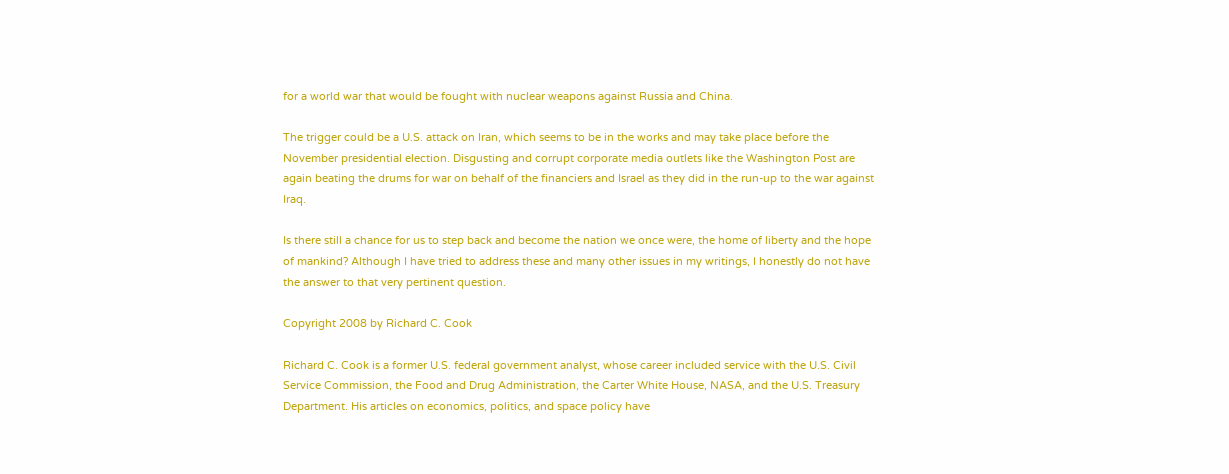for a world war that would be fought with nuclear weapons against Russia and China.

The trigger could be a U.S. attack on Iran, which seems to be in the works and may take place before the November presidential election. Disgusting and corrupt corporate media outlets like the Washington Post are again beating the drums for war on behalf of the financiers and Israel as they did in the run-up to the war against Iraq.

Is there still a chance for us to step back and become the nation we once were, the home of liberty and the hope of mankind? Although I have tried to address these and many other issues in my writings, I honestly do not have the answer to that very pertinent question.

Copyright 2008 by Richard C. Cook

Richard C. Cook is a former U.S. federal government analyst, whose career included service with the U.S. Civil Service Commission, the Food and Drug Administration, the Carter White House, NASA, and the U.S. Treasury Department. His articles on economics, politics, and space policy have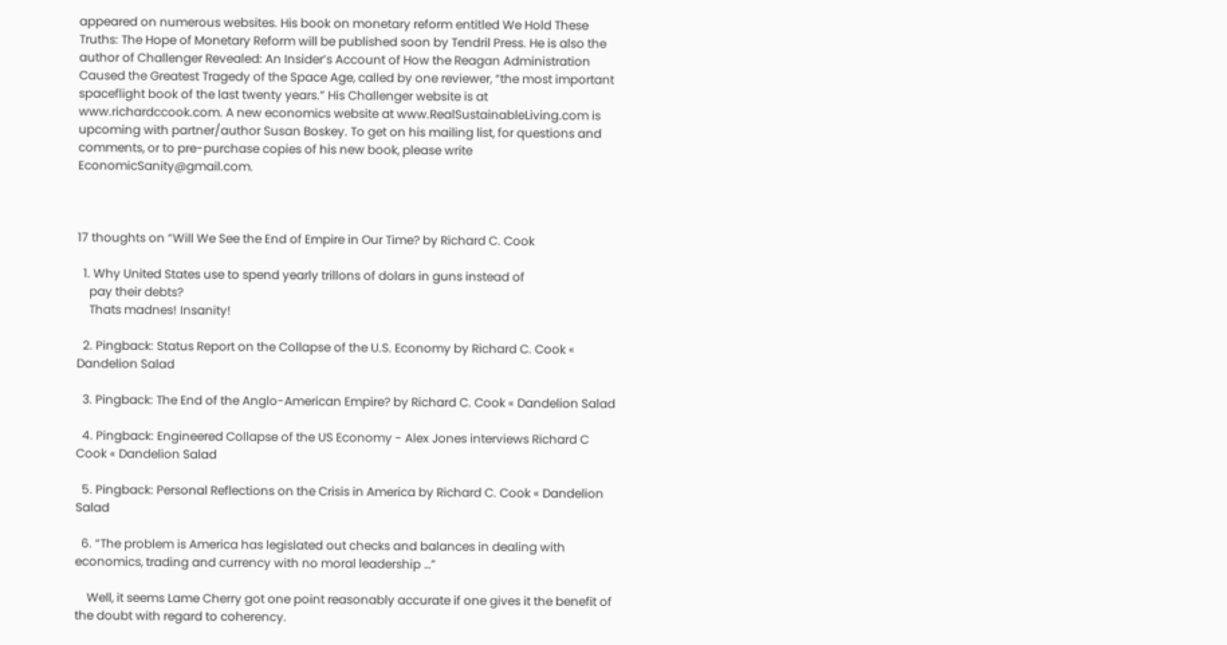appeared on numerous websites. His book on monetary reform entitled We Hold These Truths: The Hope of Monetary Reform will be published soon by Tendril Press. He is also the author of Challenger Revealed: An Insider’s Account of How the Reagan Administration Caused the Greatest Tragedy of the Space Age, called by one reviewer, “the most important spaceflight book of the last twenty years.” His Challenger website is at www.richardccook.com. A new economics website at www.RealSustainableLiving.com is upcoming with partner/author Susan Boskey. To get on his mailing list, for questions and comments, or to pre-purchase copies of his new book, please write EconomicSanity@gmail.com.



17 thoughts on “Will We See the End of Empire in Our Time? by Richard C. Cook

  1. Why United States use to spend yearly trillons of dolars in guns instead of
    pay their debts?
    Thats madnes! Insanity!

  2. Pingback: Status Report on the Collapse of the U.S. Economy by Richard C. Cook « Dandelion Salad

  3. Pingback: The End of the Anglo-American Empire? by Richard C. Cook « Dandelion Salad

  4. Pingback: Engineered Collapse of the US Economy - Alex Jones interviews Richard C Cook « Dandelion Salad

  5. Pingback: Personal Reflections on the Crisis in America by Richard C. Cook « Dandelion Salad

  6. “The problem is America has legislated out checks and balances in dealing with economics, trading and currency with no moral leadership …”

    Well, it seems Lame Cherry got one point reasonably accurate if one gives it the benefit of the doubt with regard to coherency.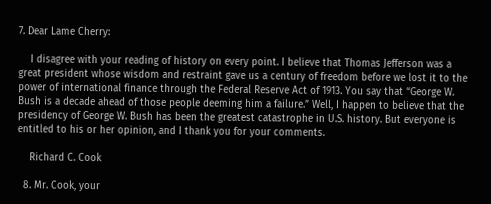7. Dear Lame Cherry:

    I disagree with your reading of history on every point. I believe that Thomas Jefferson was a great president whose wisdom and restraint gave us a century of freedom before we lost it to the power of international finance through the Federal Reserve Act of 1913. You say that “George W. Bush is a decade ahead of those people deeming him a failure.” Well, I happen to believe that the presidency of George W. Bush has been the greatest catastrophe in U.S. history. But everyone is entitled to his or her opinion, and I thank you for your comments.

    Richard C. Cook

  8. Mr. Cook, your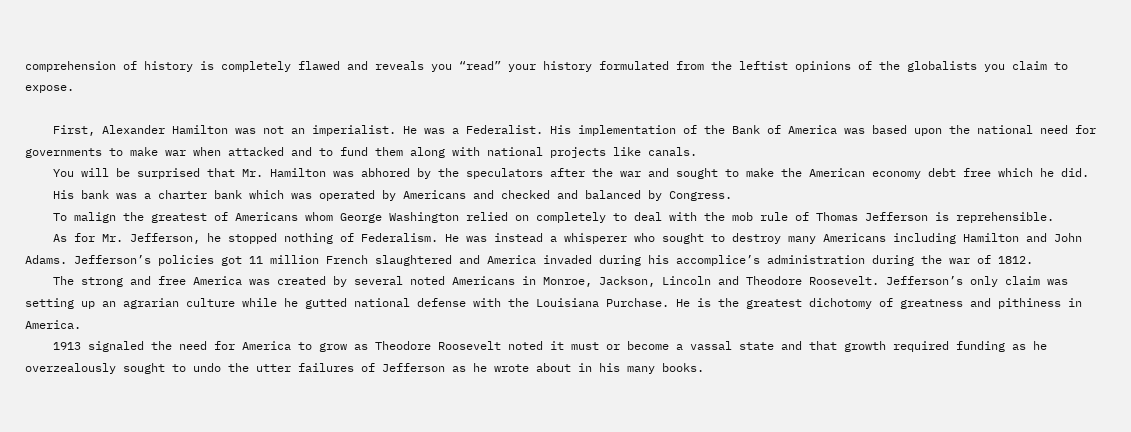comprehension of history is completely flawed and reveals you “read” your history formulated from the leftist opinions of the globalists you claim to expose.

    First, Alexander Hamilton was not an imperialist. He was a Federalist. His implementation of the Bank of America was based upon the national need for governments to make war when attacked and to fund them along with national projects like canals.
    You will be surprised that Mr. Hamilton was abhored by the speculators after the war and sought to make the American economy debt free which he did.
    His bank was a charter bank which was operated by Americans and checked and balanced by Congress.
    To malign the greatest of Americans whom George Washington relied on completely to deal with the mob rule of Thomas Jefferson is reprehensible.
    As for Mr. Jefferson, he stopped nothing of Federalism. He was instead a whisperer who sought to destroy many Americans including Hamilton and John Adams. Jefferson’s policies got 11 million French slaughtered and America invaded during his accomplice’s administration during the war of 1812.
    The strong and free America was created by several noted Americans in Monroe, Jackson, Lincoln and Theodore Roosevelt. Jefferson’s only claim was setting up an agrarian culture while he gutted national defense with the Louisiana Purchase. He is the greatest dichotomy of greatness and pithiness in America.
    1913 signaled the need for America to grow as Theodore Roosevelt noted it must or become a vassal state and that growth required funding as he overzealously sought to undo the utter failures of Jefferson as he wrote about in his many books.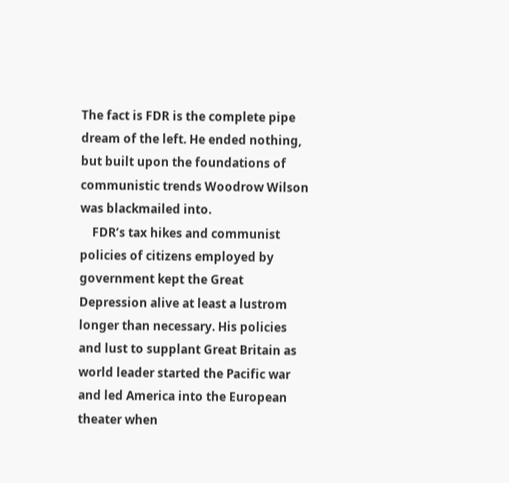The fact is FDR is the complete pipe dream of the left. He ended nothing, but built upon the foundations of communistic trends Woodrow Wilson was blackmailed into.
    FDR’s tax hikes and communist policies of citizens employed by government kept the Great Depression alive at least a lustrom longer than necessary. His policies and lust to supplant Great Britain as world leader started the Pacific war and led America into the European theater when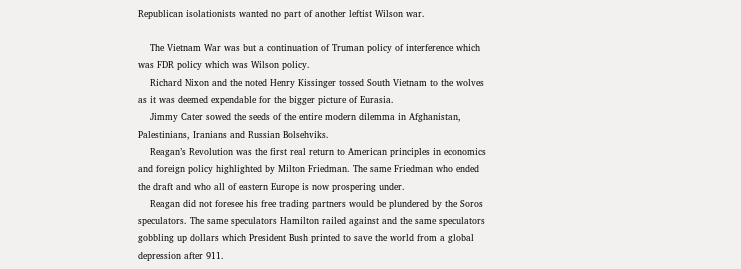Republican isolationists wanted no part of another leftist Wilson war.

    The Vietnam War was but a continuation of Truman policy of interference which was FDR policy which was Wilson policy.
    Richard Nixon and the noted Henry Kissinger tossed South Vietnam to the wolves as it was deemed expendable for the bigger picture of Eurasia.
    Jimmy Cater sowed the seeds of the entire modern dilemma in Afghanistan, Palestinians, Iranians and Russian Bolsehviks.
    Reagan’s Revolution was the first real return to American principles in economics and foreign policy highlighted by Milton Friedman. The same Friedman who ended the draft and who all of eastern Europe is now prospering under.
    Reagan did not foresee his free trading partners would be plundered by the Soros speculators. The same speculators Hamilton railed against and the same speculators gobbling up dollars which President Bush printed to save the world from a global depression after 911.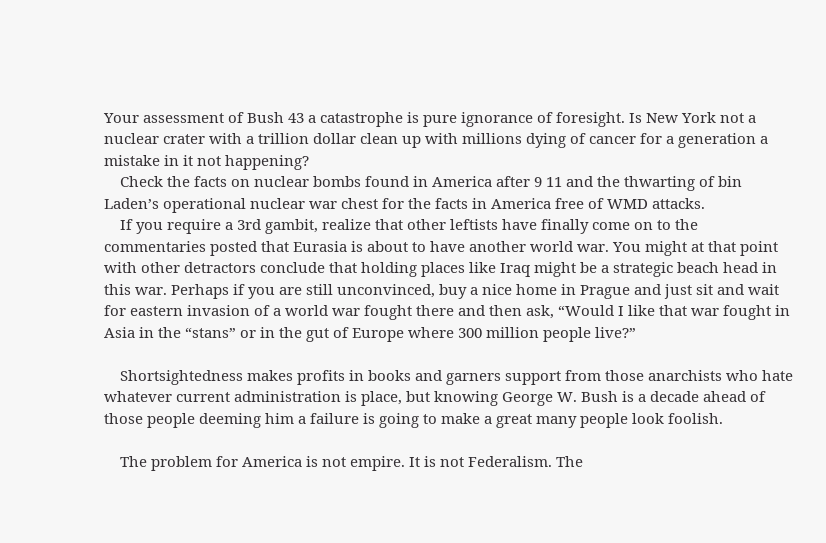Your assessment of Bush 43 a catastrophe is pure ignorance of foresight. Is New York not a nuclear crater with a trillion dollar clean up with millions dying of cancer for a generation a mistake in it not happening?
    Check the facts on nuclear bombs found in America after 9 11 and the thwarting of bin Laden’s operational nuclear war chest for the facts in America free of WMD attacks.
    If you require a 3rd gambit, realize that other leftists have finally come on to the commentaries posted that Eurasia is about to have another world war. You might at that point with other detractors conclude that holding places like Iraq might be a strategic beach head in this war. Perhaps if you are still unconvinced, buy a nice home in Prague and just sit and wait for eastern invasion of a world war fought there and then ask, “Would I like that war fought in Asia in the “stans” or in the gut of Europe where 300 million people live?”

    Shortsightedness makes profits in books and garners support from those anarchists who hate whatever current administration is place, but knowing George W. Bush is a decade ahead of those people deeming him a failure is going to make a great many people look foolish.

    The problem for America is not empire. It is not Federalism. The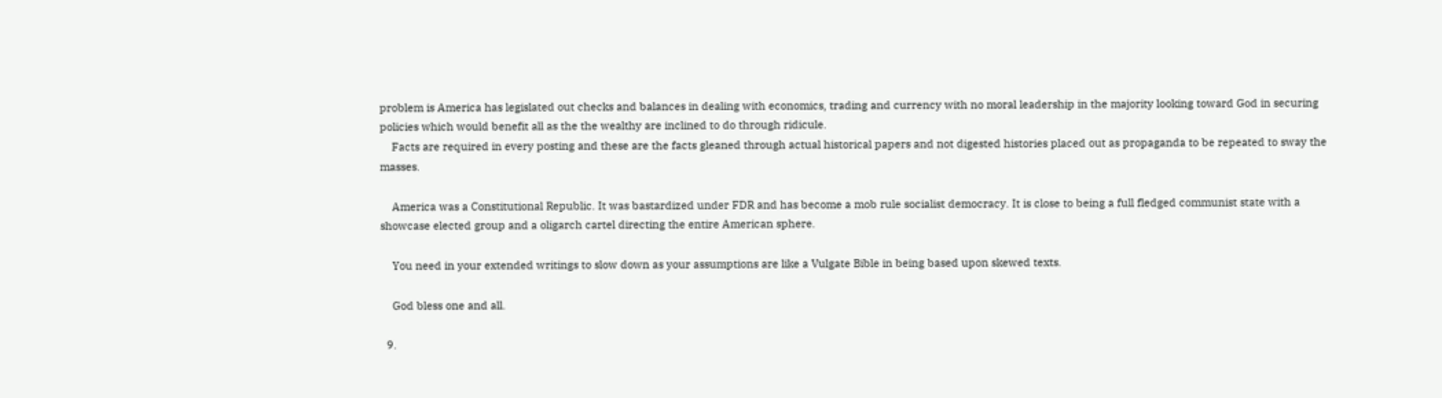problem is America has legislated out checks and balances in dealing with economics, trading and currency with no moral leadership in the majority looking toward God in securing policies which would benefit all as the the wealthy are inclined to do through ridicule.
    Facts are required in every posting and these are the facts gleaned through actual historical papers and not digested histories placed out as propaganda to be repeated to sway the masses.

    America was a Constitutional Republic. It was bastardized under FDR and has become a mob rule socialist democracy. It is close to being a full fledged communist state with a showcase elected group and a oligarch cartel directing the entire American sphere.

    You need in your extended writings to slow down as your assumptions are like a Vulgate Bible in being based upon skewed texts.

    God bless one and all.

  9.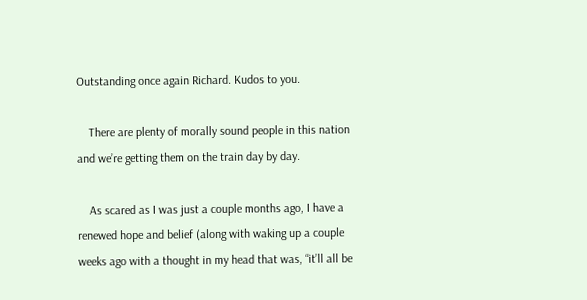Outstanding once again Richard. Kudos to you.

    There are plenty of morally sound people in this nation and we’re getting them on the train day by day.

    As scared as I was just a couple months ago, I have a renewed hope and belief (along with waking up a couple weeks ago with a thought in my head that was, “it’ll all be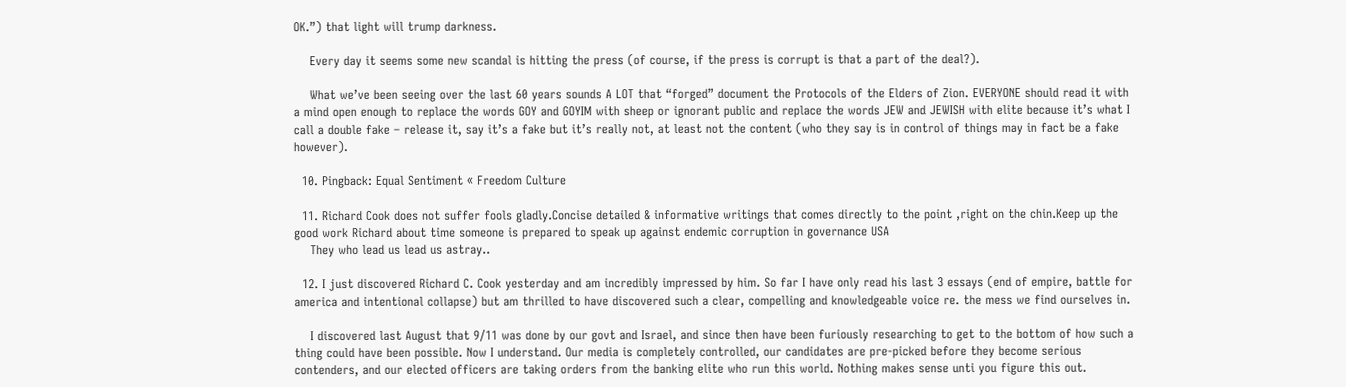OK.”) that light will trump darkness.

    Every day it seems some new scandal is hitting the press (of course, if the press is corrupt is that a part of the deal?).

    What we’ve been seeing over the last 60 years sounds A LOT that “forged” document the Protocols of the Elders of Zion. EVERYONE should read it with a mind open enough to replace the words GOY and GOYIM with sheep or ignorant public and replace the words JEW and JEWISH with elite because it’s what I call a double fake – release it, say it’s a fake but it’s really not, at least not the content (who they say is in control of things may in fact be a fake however).

  10. Pingback: Equal Sentiment « Freedom Culture

  11. Richard Cook does not suffer fools gladly.Concise detailed & informative writings that comes directly to the point ,right on the chin.Keep up the good work Richard about time someone is prepared to speak up against endemic corruption in governance USA
    They who lead us lead us astray..

  12. I just discovered Richard C. Cook yesterday and am incredibly impressed by him. So far I have only read his last 3 essays (end of empire, battle for america and intentional collapse) but am thrilled to have discovered such a clear, compelling and knowledgeable voice re. the mess we find ourselves in.

    I discovered last August that 9/11 was done by our govt and Israel, and since then have been furiously researching to get to the bottom of how such a thing could have been possible. Now I understand. Our media is completely controlled, our candidates are pre-picked before they become serious contenders, and our elected officers are taking orders from the banking elite who run this world. Nothing makes sense unti you figure this out.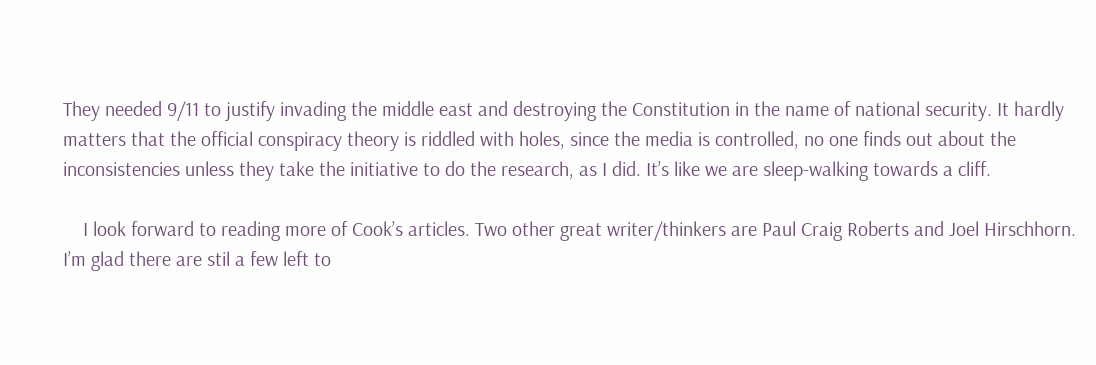They needed 9/11 to justify invading the middle east and destroying the Constitution in the name of national security. It hardly matters that the official conspiracy theory is riddled with holes, since the media is controlled, no one finds out about the inconsistencies unless they take the initiative to do the research, as I did. It’s like we are sleep-walking towards a cliff.

    I look forward to reading more of Cook’s articles. Two other great writer/thinkers are Paul Craig Roberts and Joel Hirschhorn. I’m glad there are stil a few left to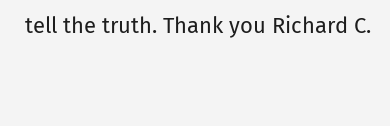tell the truth. Thank you Richard C.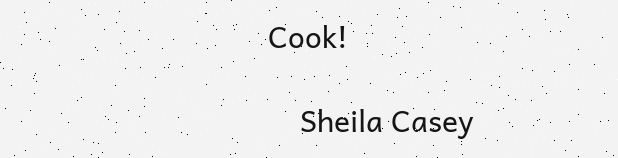Cook!

    Sheila Casey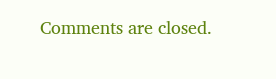Comments are closed.